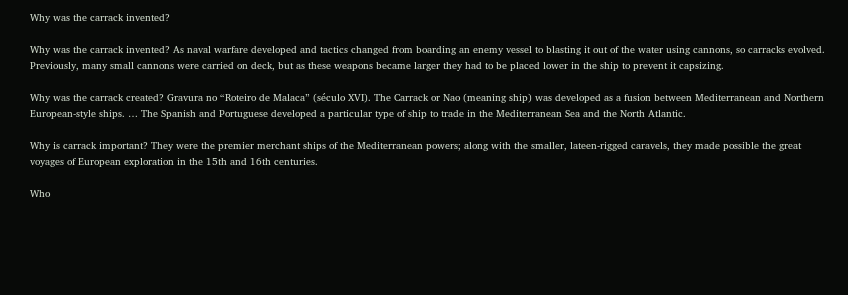Why was the carrack invented?

Why was the carrack invented? As naval warfare developed and tactics changed from boarding an enemy vessel to blasting it out of the water using cannons, so carracks evolved. Previously, many small cannons were carried on deck, but as these weapons became larger they had to be placed lower in the ship to prevent it capsizing.

Why was the carrack created? Gravura no “Roteiro de Malaca” (século XVI). The Carrack or Nao (meaning ship) was developed as a fusion between Mediterranean and Northern European-style ships. … The Spanish and Portuguese developed a particular type of ship to trade in the Mediterranean Sea and the North Atlantic.

Why is carrack important? They were the premier merchant ships of the Mediterranean powers; along with the smaller, lateen-rigged caravels, they made possible the great voyages of European exploration in the 15th and 16th centuries.

Who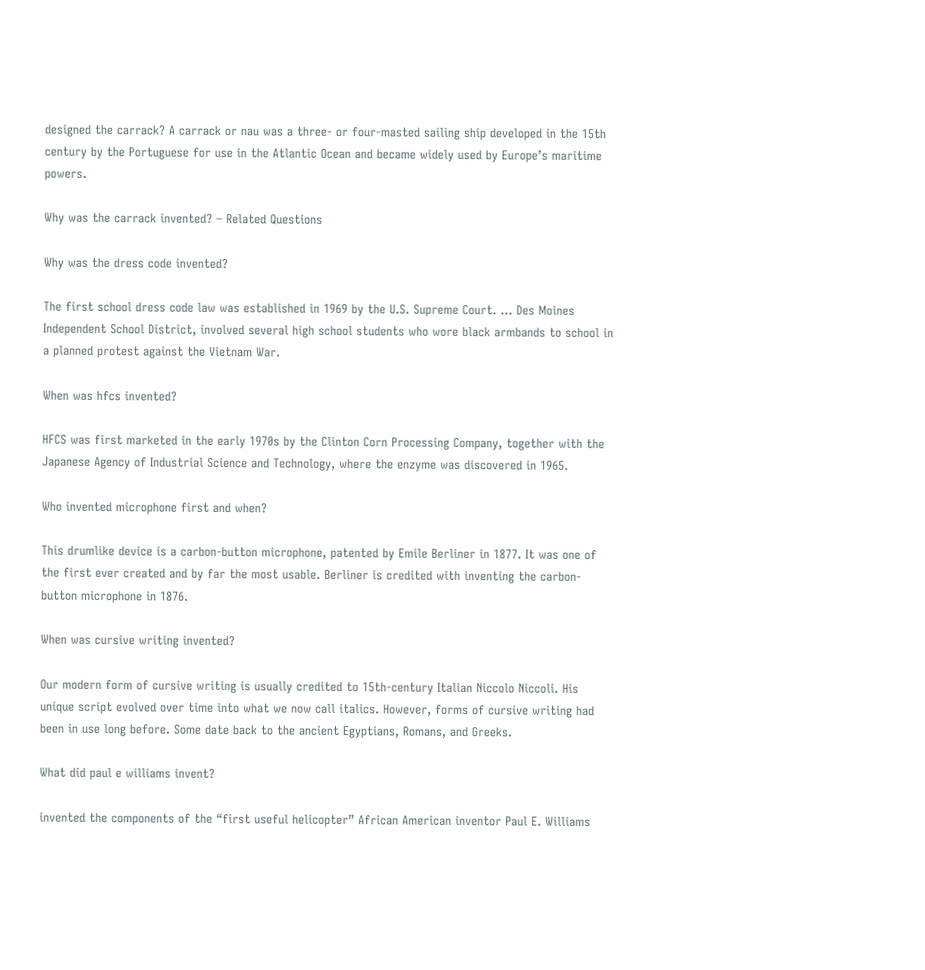designed the carrack? A carrack or nau was a three- or four-masted sailing ship developed in the 15th century by the Portuguese for use in the Atlantic Ocean and became widely used by Europe’s maritime powers.

Why was the carrack invented? – Related Questions

Why was the dress code invented?

The first school dress code law was established in 1969 by the U.S. Supreme Court. … Des Moines Independent School District, involved several high school students who wore black armbands to school in a planned protest against the Vietnam War.

When was hfcs invented?

HFCS was first marketed in the early 1970s by the Clinton Corn Processing Company, together with the Japanese Agency of Industrial Science and Technology, where the enzyme was discovered in 1965.

Who invented microphone first and when?

This drumlike device is a carbon-button microphone, patented by Emile Berliner in 1877. It was one of the first ever created and by far the most usable. Berliner is credited with inventing the carbon-button microphone in 1876.

When was cursive writing invented?

Our modern form of cursive writing is usually credited to 15th-century Italian Niccolo Niccoli. His unique script evolved over time into what we now call italics. However, forms of cursive writing had been in use long before. Some date back to the ancient Egyptians, Romans, and Greeks.

What did paul e williams invent?

invented the components of the “first useful helicopter” African American inventor Paul E. Williams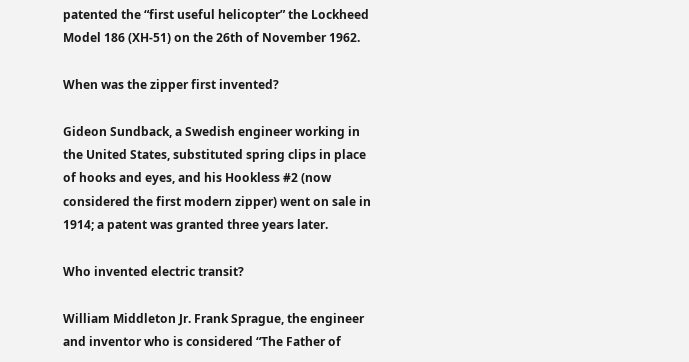patented the “first useful helicopter” the Lockheed Model 186 (XH-51) on the 26th of November 1962.

When was the zipper first invented?

Gideon Sundback, a Swedish engineer working in the United States, substituted spring clips in place of hooks and eyes, and his Hookless #2 (now considered the first modern zipper) went on sale in 1914; a patent was granted three years later.

Who invented electric transit?

William Middleton Jr. Frank Sprague, the engineer and inventor who is considered “The Father of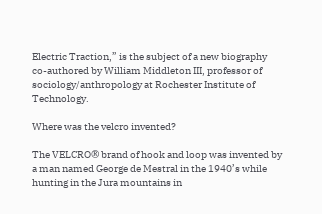Electric Traction,” is the subject of a new biography co-authored by William Middleton III, professor of sociology/anthropology at Rochester Institute of Technology.

Where was the velcro invented?

The VELCRO® brand of hook and loop was invented by a man named George de Mestral in the 1940’s while hunting in the Jura mountains in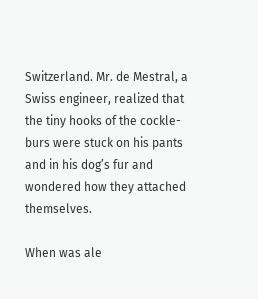Switzerland. Mr. de Mestral, a Swiss engineer, realized that the tiny hooks of the cockle-burs were stuck on his pants and in his dog’s fur and wondered how they attached themselves.

When was ale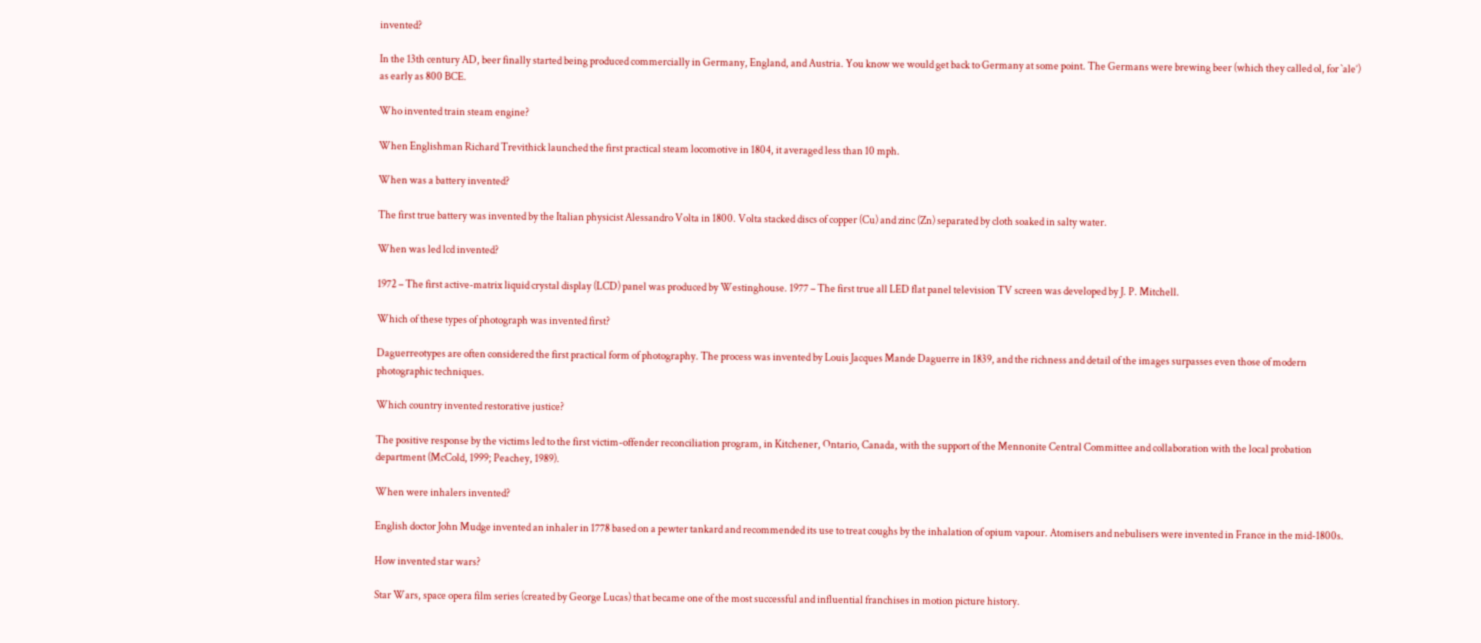invented?

In the 13th century AD, beer finally started being produced commercially in Germany, England, and Austria. You know we would get back to Germany at some point. The Germans were brewing beer (which they called ol, for `ale’) as early as 800 BCE.

Who invented train steam engine?

When Englishman Richard Trevithick launched the first practical steam locomotive in 1804, it averaged less than 10 mph.

When was a battery invented?

The first true battery was invented by the Italian physicist Alessandro Volta in 1800. Volta stacked discs of copper (Cu) and zinc (Zn) separated by cloth soaked in salty water.

When was led lcd invented?

1972 – The first active-matrix liquid crystal display (LCD) panel was produced by Westinghouse. 1977 – The first true all LED flat panel television TV screen was developed by J. P. Mitchell.

Which of these types of photograph was invented first?

Daguerreotypes are often considered the first practical form of photography. The process was invented by Louis Jacques Mande Daguerre in 1839, and the richness and detail of the images surpasses even those of modern photographic techniques.

Which country invented restorative justice?

The positive response by the victims led to the first victim-offender reconciliation program, in Kitchener, Ontario, Canada, with the support of the Mennonite Central Committee and collaboration with the local probation department (McCold, 1999; Peachey, 1989).

When were inhalers invented?

English doctor John Mudge invented an inhaler in 1778 based on a pewter tankard and recommended its use to treat coughs by the inhalation of opium vapour. Atomisers and nebulisers were invented in France in the mid-1800s.

How invented star wars?

Star Wars, space opera film series (created by George Lucas) that became one of the most successful and influential franchises in motion picture history.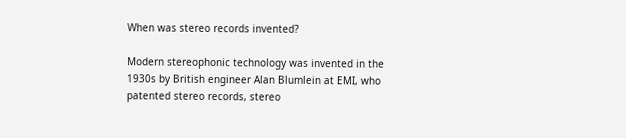When was stereo records invented?

Modern stereophonic technology was invented in the 1930s by British engineer Alan Blumlein at EMI, who patented stereo records, stereo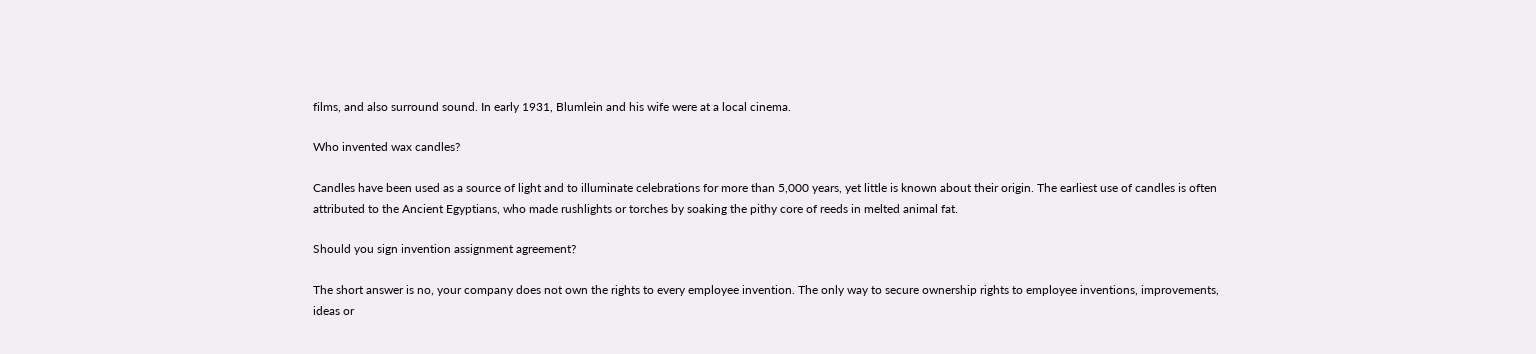films, and also surround sound. In early 1931, Blumlein and his wife were at a local cinema.

Who invented wax candles?

Candles have been used as a source of light and to illuminate celebrations for more than 5,000 years, yet little is known about their origin. The earliest use of candles is often attributed to the Ancient Egyptians, who made rushlights or torches by soaking the pithy core of reeds in melted animal fat.

Should you sign invention assignment agreement?

The short answer is no, your company does not own the rights to every employee invention. The only way to secure ownership rights to employee inventions, improvements, ideas or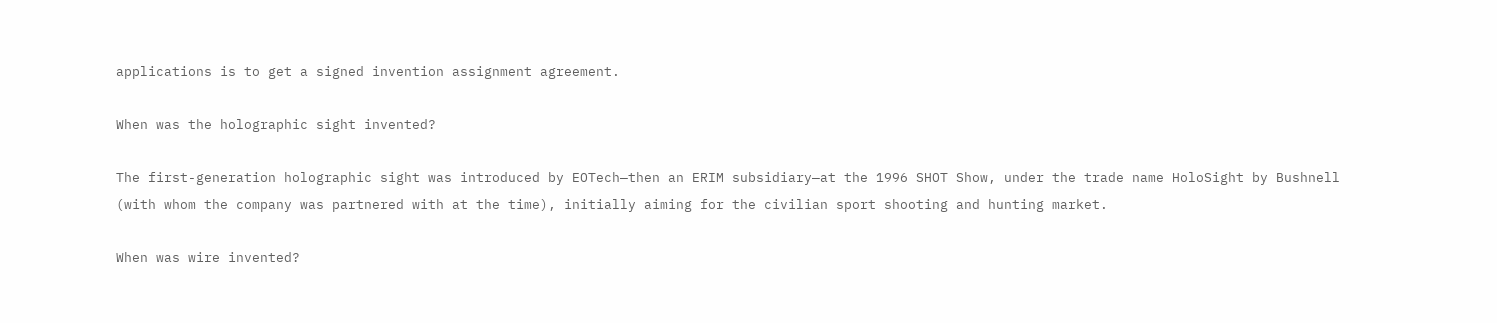applications is to get a signed invention assignment agreement.

When was the holographic sight invented?

The first-generation holographic sight was introduced by EOTech—then an ERIM subsidiary—at the 1996 SHOT Show, under the trade name HoloSight by Bushnell (with whom the company was partnered with at the time), initially aiming for the civilian sport shooting and hunting market.

When was wire invented?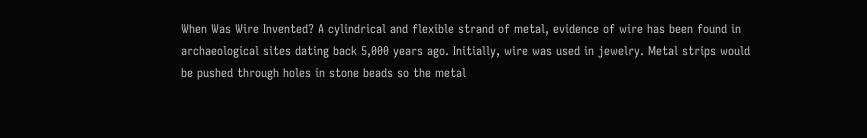When Was Wire Invented? A cylindrical and flexible strand of metal, evidence of wire has been found in archaeological sites dating back 5,000 years ago. Initially, wire was used in jewelry. Metal strips would be pushed through holes in stone beads so the metal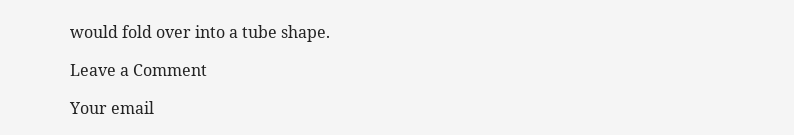would fold over into a tube shape.

Leave a Comment

Your email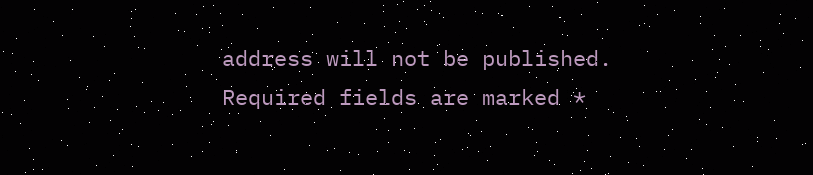address will not be published. Required fields are marked *